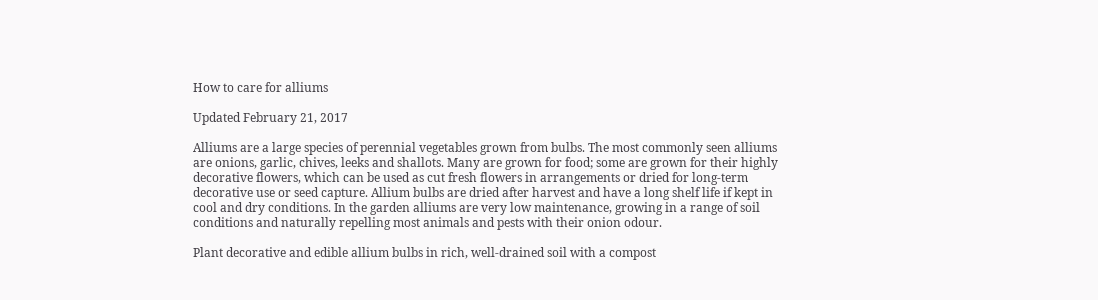How to care for alliums

Updated February 21, 2017

Alliums are a large species of perennial vegetables grown from bulbs. The most commonly seen alliums are onions, garlic, chives, leeks and shallots. Many are grown for food; some are grown for their highly decorative flowers, which can be used as cut fresh flowers in arrangements or dried for long-term decorative use or seed capture. Allium bulbs are dried after harvest and have a long shelf life if kept in cool and dry conditions. In the garden alliums are very low maintenance, growing in a range of soil conditions and naturally repelling most animals and pests with their onion odour.

Plant decorative and edible allium bulbs in rich, well-drained soil with a compost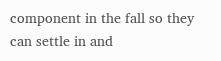component in the fall so they can settle in and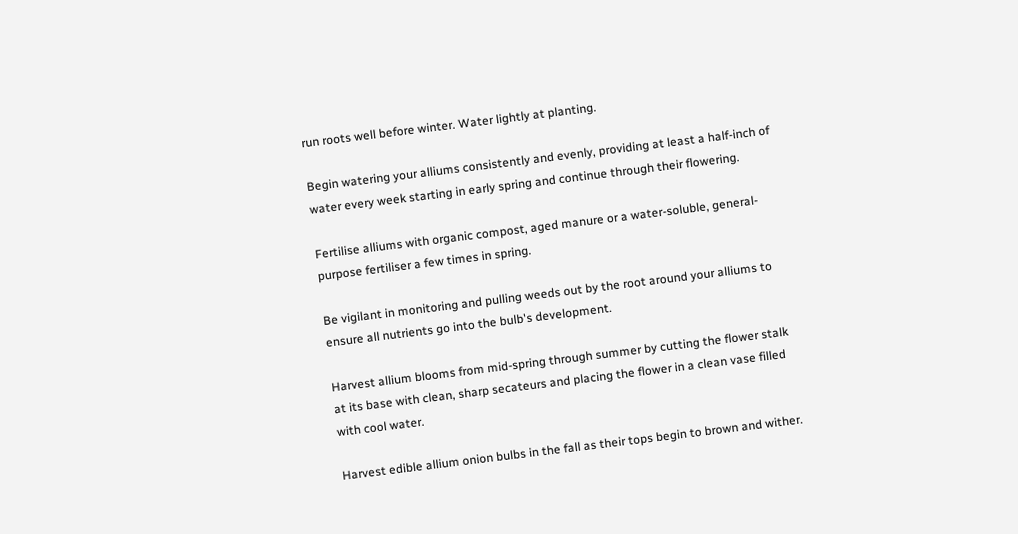run roots well before winter. Water lightly at planting.

Begin watering your alliums consistently and evenly, providing at least a half-inch of water every week starting in early spring and continue through their flowering.

Fertilise alliums with organic compost, aged manure or a water-soluble, general-purpose fertiliser a few times in spring.

Be vigilant in monitoring and pulling weeds out by the root around your alliums to ensure all nutrients go into the bulb's development.

Harvest allium blooms from mid-spring through summer by cutting the flower stalk at its base with clean, sharp secateurs and placing the flower in a clean vase filled with cool water.

Harvest edible allium onion bulbs in the fall as their tops begin to brown and wither.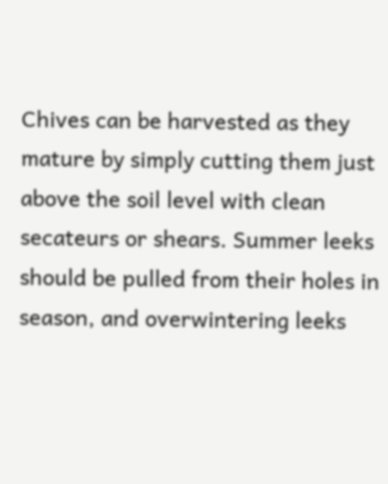Chives can be harvested as they mature by simply cutting them just above the soil level with clean secateurs or shears. Summer leeks should be pulled from their holes in season, and overwintering leeks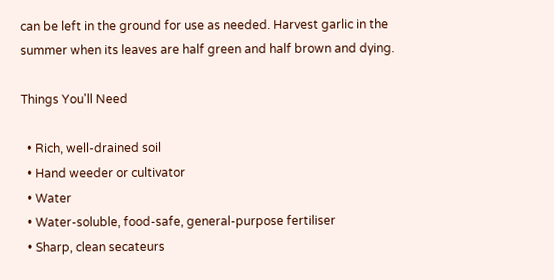can be left in the ground for use as needed. Harvest garlic in the summer when its leaves are half green and half brown and dying.

Things You'll Need

  • Rich, well-drained soil
  • Hand weeder or cultivator
  • Water
  • Water-soluble, food-safe, general-purpose fertiliser
  • Sharp, clean secateurs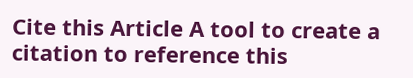Cite this Article A tool to create a citation to reference this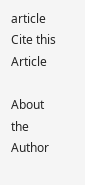article Cite this Article

About the Author